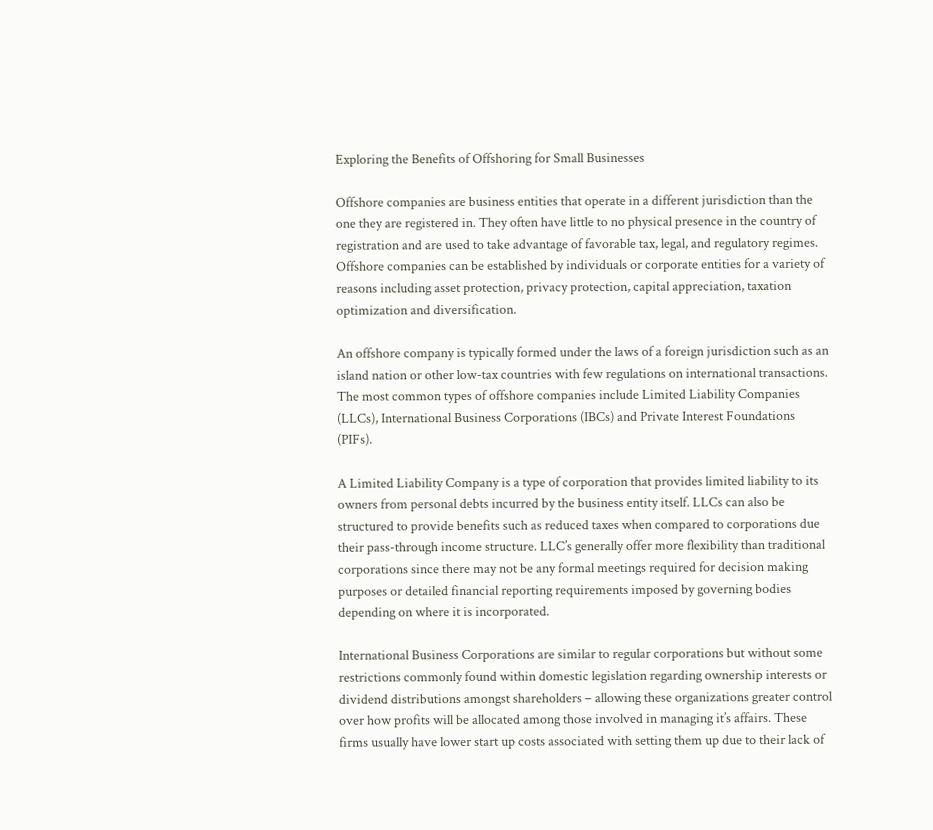Exploring the Benefits of Offshoring for Small Businesses

Offshore companies are business entities that operate in a different jurisdiction than the one they are registered in. They often have little to no physical presence in the country of registration and are used to take advantage of favorable tax, legal, and regulatory regimes. Offshore companies can be established by individuals or corporate entities for a variety of reasons including asset protection, privacy protection, capital appreciation, taxation optimization and diversification.

An offshore company is typically formed under the laws of a foreign jurisdiction such as an island nation or other low-tax countries with few regulations on international transactions. The most common types of offshore companies include Limited Liability Companies (LLCs), International Business Corporations (IBCs) and Private Interest Foundations (PIFs).

A Limited Liability Company is a type of corporation that provides limited liability to its owners from personal debts incurred by the business entity itself. LLCs can also be structured to provide benefits such as reduced taxes when compared to corporations due their pass-through income structure. LLC’s generally offer more flexibility than traditional corporations since there may not be any formal meetings required for decision making purposes or detailed financial reporting requirements imposed by governing bodies depending on where it is incorporated.

International Business Corporations are similar to regular corporations but without some restrictions commonly found within domestic legislation regarding ownership interests or dividend distributions amongst shareholders – allowing these organizations greater control over how profits will be allocated among those involved in managing it’s affairs. These firms usually have lower start up costs associated with setting them up due to their lack of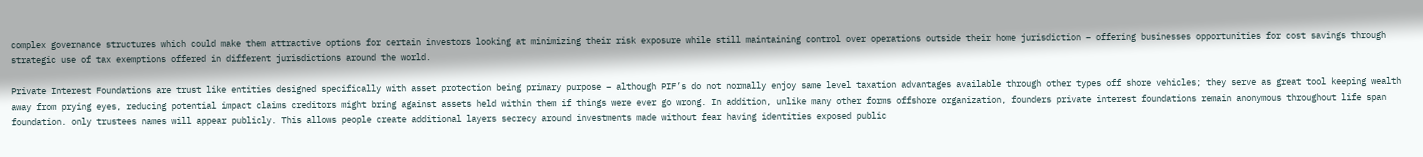complex governance structures which could make them attractive options for certain investors looking at minimizing their risk exposure while still maintaining control over operations outside their home jurisdiction – offering businesses opportunities for cost savings through strategic use of tax exemptions offered in different jurisdictions around the world.

Private Interest Foundations are trust like entities designed specifically with asset protection being primary purpose – although PIF’s do not normally enjoy same level taxation advantages available through other types off shore vehicles; they serve as great tool keeping wealth away from prying eyes, reducing potential impact claims creditors might bring against assets held within them if things were ever go wrong. In addition, unlike many other forms offshore organization, founders private interest foundations remain anonymous throughout life span foundation. only trustees names will appear publicly. This allows people create additional layers secrecy around investments made without fear having identities exposed public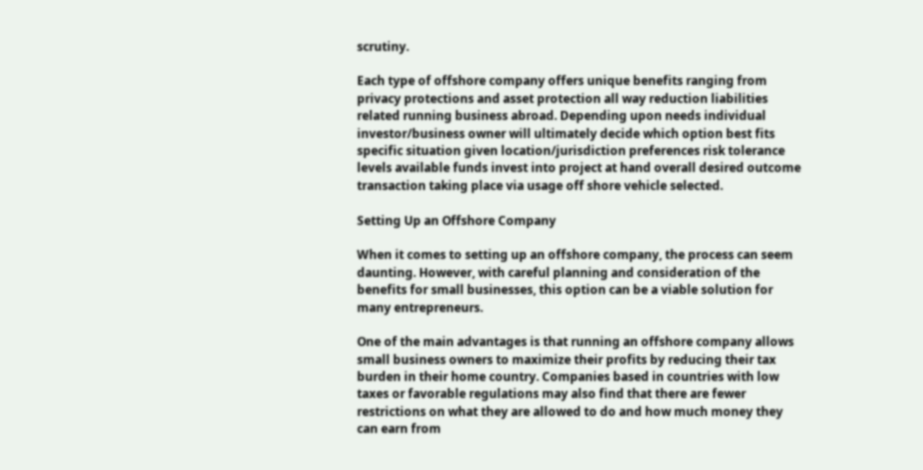scrutiny.

Each type of offshore company offers unique benefits ranging from privacy protections and asset protection all way reduction liabilities related running business abroad. Depending upon needs individual investor/business owner will ultimately decide which option best fits specific situation given location/jurisdiction preferences risk tolerance levels available funds invest into project at hand overall desired outcome transaction taking place via usage off shore vehicle selected.

Setting Up an Offshore Company

When it comes to setting up an offshore company, the process can seem daunting. However, with careful planning and consideration of the benefits for small businesses, this option can be a viable solution for many entrepreneurs.

One of the main advantages is that running an offshore company allows small business owners to maximize their profits by reducing their tax burden in their home country. Companies based in countries with low taxes or favorable regulations may also find that there are fewer restrictions on what they are allowed to do and how much money they can earn from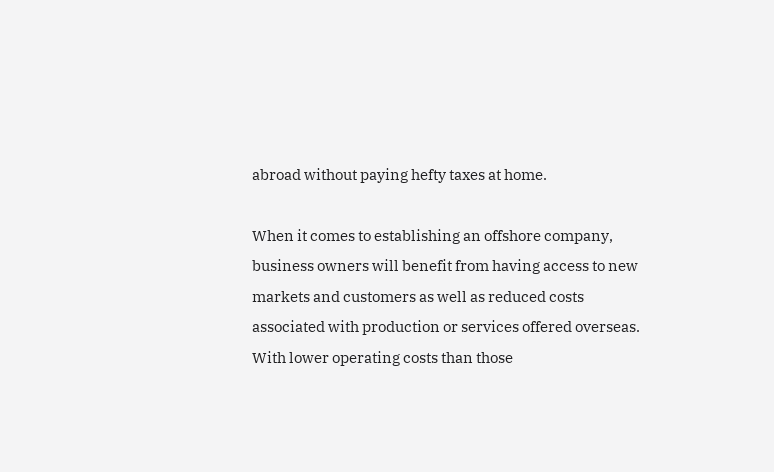abroad without paying hefty taxes at home.

When it comes to establishing an offshore company, business owners will benefit from having access to new markets and customers as well as reduced costs associated with production or services offered overseas. With lower operating costs than those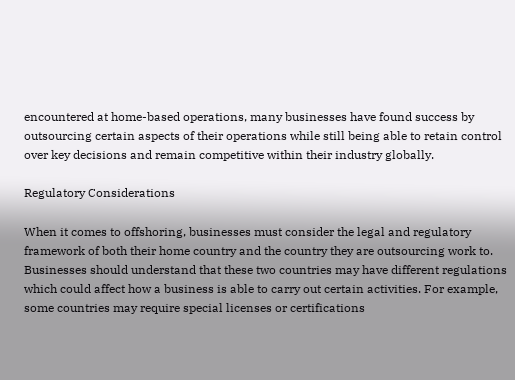encountered at home-based operations, many businesses have found success by outsourcing certain aspects of their operations while still being able to retain control over key decisions and remain competitive within their industry globally.

Regulatory Considerations

When it comes to offshoring, businesses must consider the legal and regulatory framework of both their home country and the country they are outsourcing work to. Businesses should understand that these two countries may have different regulations which could affect how a business is able to carry out certain activities. For example, some countries may require special licenses or certifications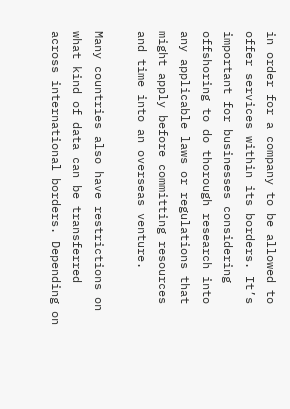in order for a company to be allowed to offer services within its borders. It’s important for businesses considering offshoring to do thorough research into any applicable laws or regulations that might apply before committing resources and time into an overseas venture.

Many countries also have restrictions on what kind of data can be transferred across international borders. Depending on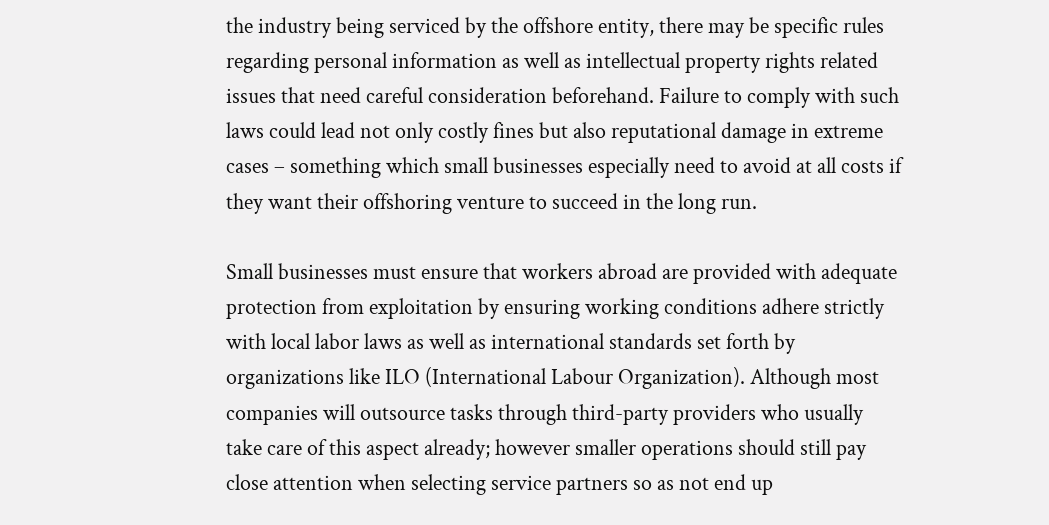the industry being serviced by the offshore entity, there may be specific rules regarding personal information as well as intellectual property rights related issues that need careful consideration beforehand. Failure to comply with such laws could lead not only costly fines but also reputational damage in extreme cases – something which small businesses especially need to avoid at all costs if they want their offshoring venture to succeed in the long run.

Small businesses must ensure that workers abroad are provided with adequate protection from exploitation by ensuring working conditions adhere strictly with local labor laws as well as international standards set forth by organizations like ILO (International Labour Organization). Although most companies will outsource tasks through third-party providers who usually take care of this aspect already; however smaller operations should still pay close attention when selecting service partners so as not end up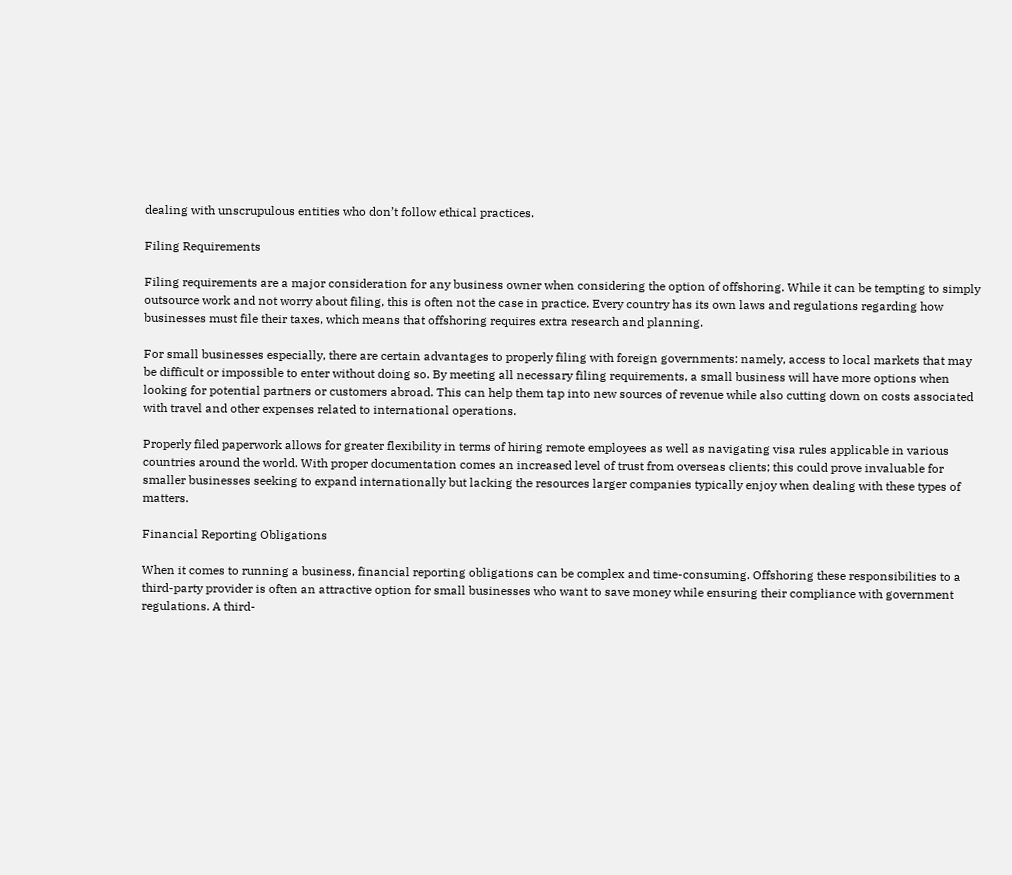dealing with unscrupulous entities who don’t follow ethical practices.

Filing Requirements

Filing requirements are a major consideration for any business owner when considering the option of offshoring. While it can be tempting to simply outsource work and not worry about filing, this is often not the case in practice. Every country has its own laws and regulations regarding how businesses must file their taxes, which means that offshoring requires extra research and planning.

For small businesses especially, there are certain advantages to properly filing with foreign governments: namely, access to local markets that may be difficult or impossible to enter without doing so. By meeting all necessary filing requirements, a small business will have more options when looking for potential partners or customers abroad. This can help them tap into new sources of revenue while also cutting down on costs associated with travel and other expenses related to international operations.

Properly filed paperwork allows for greater flexibility in terms of hiring remote employees as well as navigating visa rules applicable in various countries around the world. With proper documentation comes an increased level of trust from overseas clients; this could prove invaluable for smaller businesses seeking to expand internationally but lacking the resources larger companies typically enjoy when dealing with these types of matters.

Financial Reporting Obligations

When it comes to running a business, financial reporting obligations can be complex and time-consuming. Offshoring these responsibilities to a third-party provider is often an attractive option for small businesses who want to save money while ensuring their compliance with government regulations. A third-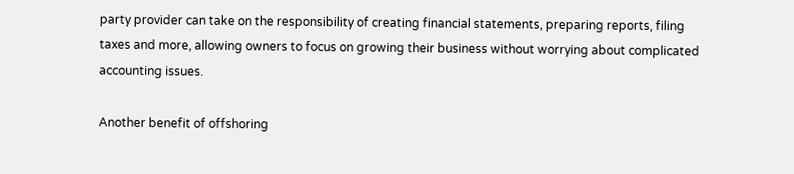party provider can take on the responsibility of creating financial statements, preparing reports, filing taxes and more, allowing owners to focus on growing their business without worrying about complicated accounting issues.

Another benefit of offshoring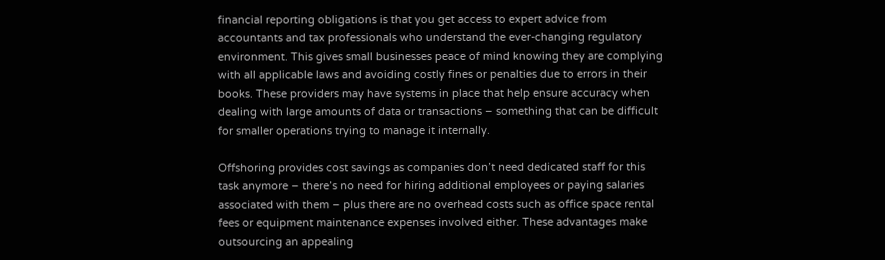financial reporting obligations is that you get access to expert advice from accountants and tax professionals who understand the ever-changing regulatory environment. This gives small businesses peace of mind knowing they are complying with all applicable laws and avoiding costly fines or penalties due to errors in their books. These providers may have systems in place that help ensure accuracy when dealing with large amounts of data or transactions – something that can be difficult for smaller operations trying to manage it internally.

Offshoring provides cost savings as companies don’t need dedicated staff for this task anymore – there’s no need for hiring additional employees or paying salaries associated with them – plus there are no overhead costs such as office space rental fees or equipment maintenance expenses involved either. These advantages make outsourcing an appealing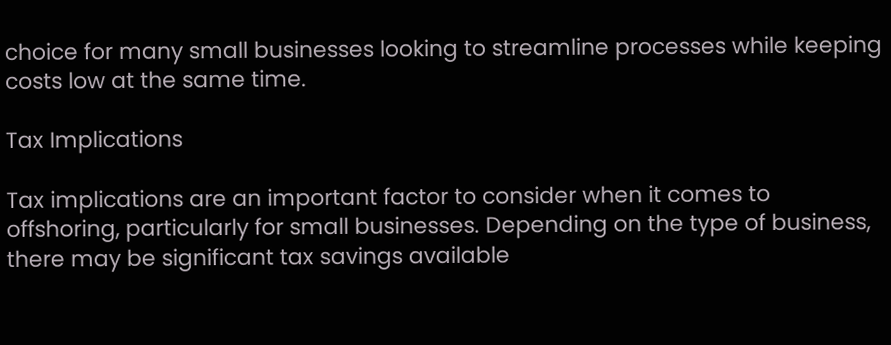choice for many small businesses looking to streamline processes while keeping costs low at the same time.

Tax Implications

Tax implications are an important factor to consider when it comes to offshoring, particularly for small businesses. Depending on the type of business, there may be significant tax savings available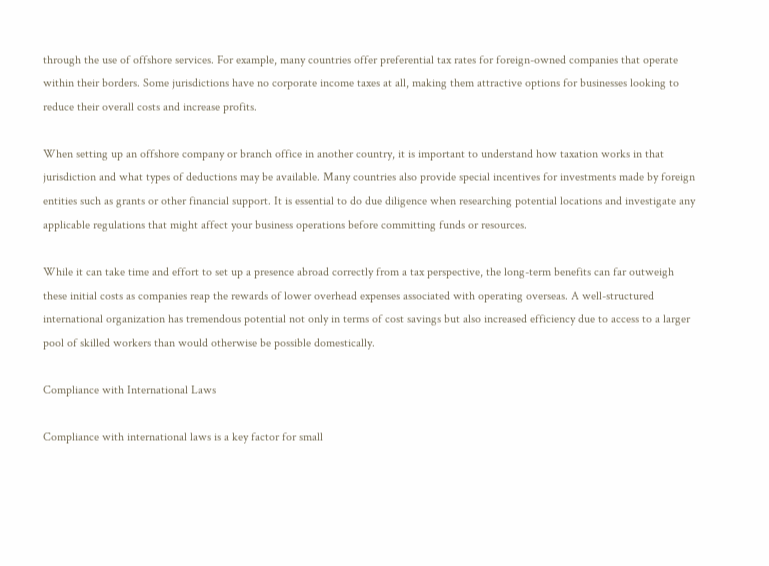through the use of offshore services. For example, many countries offer preferential tax rates for foreign-owned companies that operate within their borders. Some jurisdictions have no corporate income taxes at all, making them attractive options for businesses looking to reduce their overall costs and increase profits.

When setting up an offshore company or branch office in another country, it is important to understand how taxation works in that jurisdiction and what types of deductions may be available. Many countries also provide special incentives for investments made by foreign entities such as grants or other financial support. It is essential to do due diligence when researching potential locations and investigate any applicable regulations that might affect your business operations before committing funds or resources.

While it can take time and effort to set up a presence abroad correctly from a tax perspective, the long-term benefits can far outweigh these initial costs as companies reap the rewards of lower overhead expenses associated with operating overseas. A well-structured international organization has tremendous potential not only in terms of cost savings but also increased efficiency due to access to a larger pool of skilled workers than would otherwise be possible domestically.

Compliance with International Laws

Compliance with international laws is a key factor for small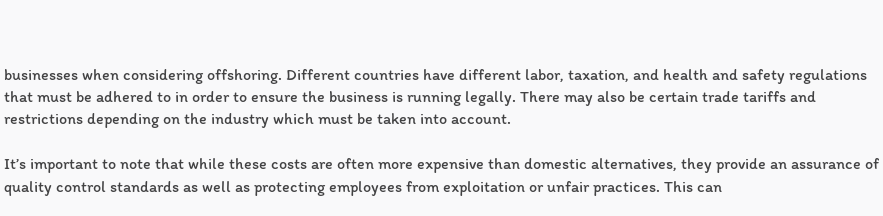businesses when considering offshoring. Different countries have different labor, taxation, and health and safety regulations that must be adhered to in order to ensure the business is running legally. There may also be certain trade tariffs and restrictions depending on the industry which must be taken into account.

It’s important to note that while these costs are often more expensive than domestic alternatives, they provide an assurance of quality control standards as well as protecting employees from exploitation or unfair practices. This can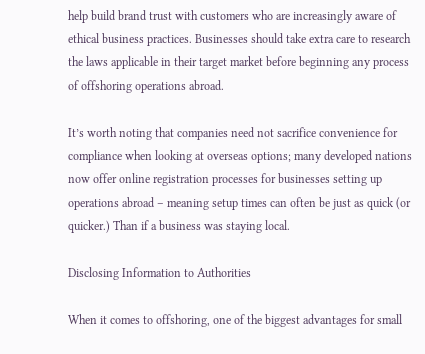help build brand trust with customers who are increasingly aware of ethical business practices. Businesses should take extra care to research the laws applicable in their target market before beginning any process of offshoring operations abroad.

It’s worth noting that companies need not sacrifice convenience for compliance when looking at overseas options; many developed nations now offer online registration processes for businesses setting up operations abroad – meaning setup times can often be just as quick (or quicker.) Than if a business was staying local.

Disclosing Information to Authorities

When it comes to offshoring, one of the biggest advantages for small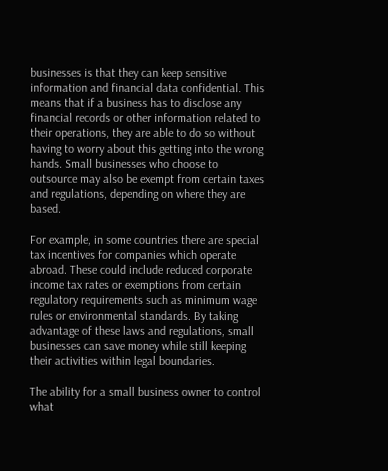businesses is that they can keep sensitive information and financial data confidential. This means that if a business has to disclose any financial records or other information related to their operations, they are able to do so without having to worry about this getting into the wrong hands. Small businesses who choose to outsource may also be exempt from certain taxes and regulations, depending on where they are based.

For example, in some countries there are special tax incentives for companies which operate abroad. These could include reduced corporate income tax rates or exemptions from certain regulatory requirements such as minimum wage rules or environmental standards. By taking advantage of these laws and regulations, small businesses can save money while still keeping their activities within legal boundaries.

The ability for a small business owner to control what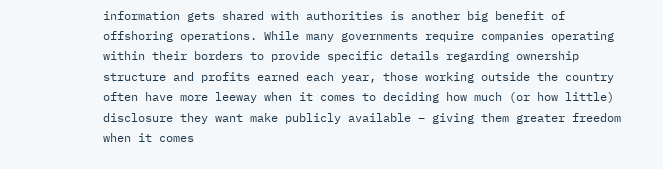information gets shared with authorities is another big benefit of offshoring operations. While many governments require companies operating within their borders to provide specific details regarding ownership structure and profits earned each year, those working outside the country often have more leeway when it comes to deciding how much (or how little) disclosure they want make publicly available – giving them greater freedom when it comes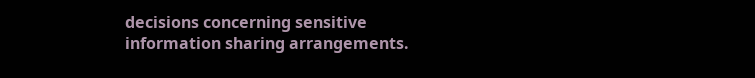decisions concerning sensitive information sharing arrangements.